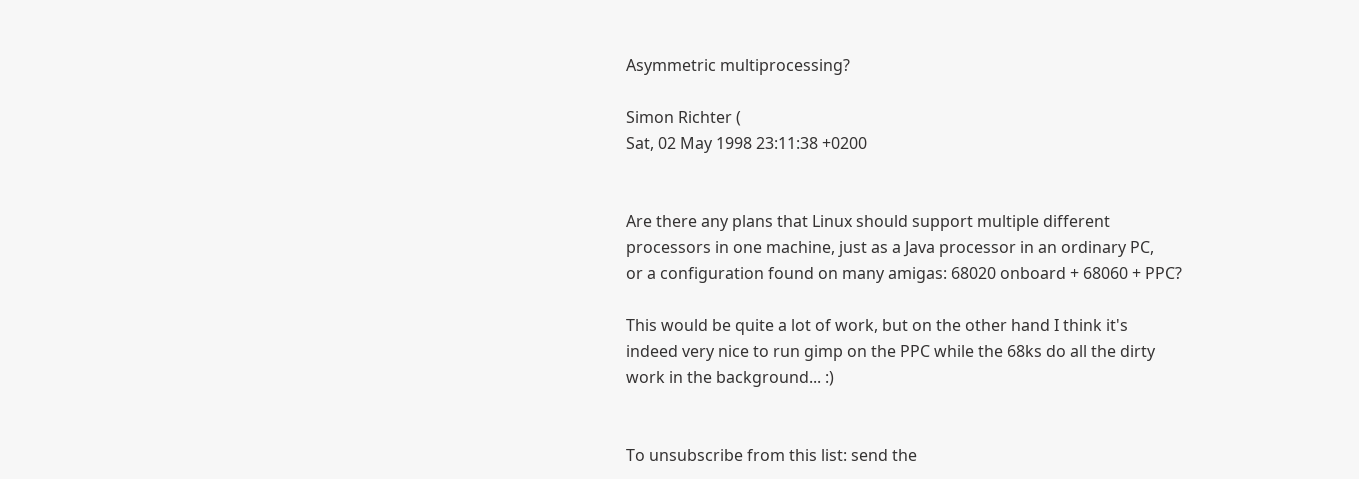Asymmetric multiprocessing?

Simon Richter (
Sat, 02 May 1998 23:11:38 +0200


Are there any plans that Linux should support multiple different
processors in one machine, just as a Java processor in an ordinary PC,
or a configuration found on many amigas: 68020 onboard + 68060 + PPC?

This would be quite a lot of work, but on the other hand I think it's
indeed very nice to run gimp on the PPC while the 68ks do all the dirty
work in the background... :)


To unsubscribe from this list: send the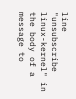line "unsubscribe linux-kernel" in
the body of a message to